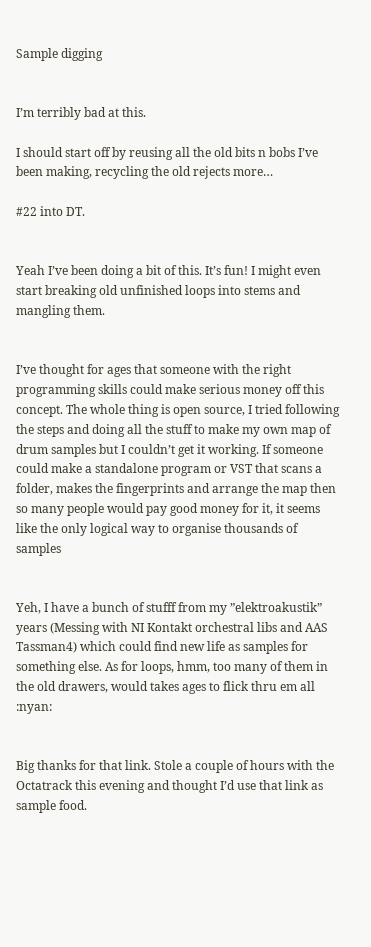Sample digging


I’m terribly bad at this.

I should start off by reusing all the old bits n bobs I’ve been making, recycling the old rejects more…

#22 into DT.


Yeah I’ve been doing a bit of this. It’s fun! I might even start breaking old unfinished loops into stems and mangling them.


I’ve thought for ages that someone with the right programming skills could make serious money off this concept. The whole thing is open source, I tried following the steps and doing all the stuff to make my own map of drum samples but I couldn’t get it working. If someone could make a standalone program or VST that scans a folder, makes the fingerprints and arrange the map then so many people would pay good money for it, it seems like the only logical way to organise thousands of samples


Yeh, I have a bunch of stufff from my ”elektroakustik” years (Messing with NI Kontakt orchestral libs and AAS Tassman4) which could find new life as samples for something else. As for loops, hmm, too many of them in the old drawers, would takes ages to flick thru em all :nyan:


Big thanks for that link. Stole a couple of hours with the Octatrack this evening and thought I’d use that link as sample food.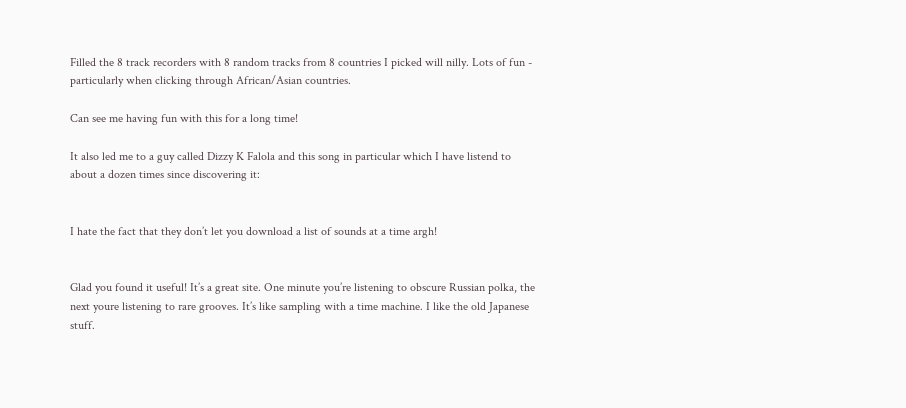Filled the 8 track recorders with 8 random tracks from 8 countries I picked will nilly. Lots of fun - particularly when clicking through African/Asian countries.

Can see me having fun with this for a long time!

It also led me to a guy called Dizzy K Falola and this song in particular which I have listend to about a dozen times since discovering it:


I hate the fact that they don’t let you download a list of sounds at a time argh!


Glad you found it useful! It’s a great site. One minute you’re listening to obscure Russian polka, the next youre listening to rare grooves. It’s like sampling with a time machine. I like the old Japanese stuff.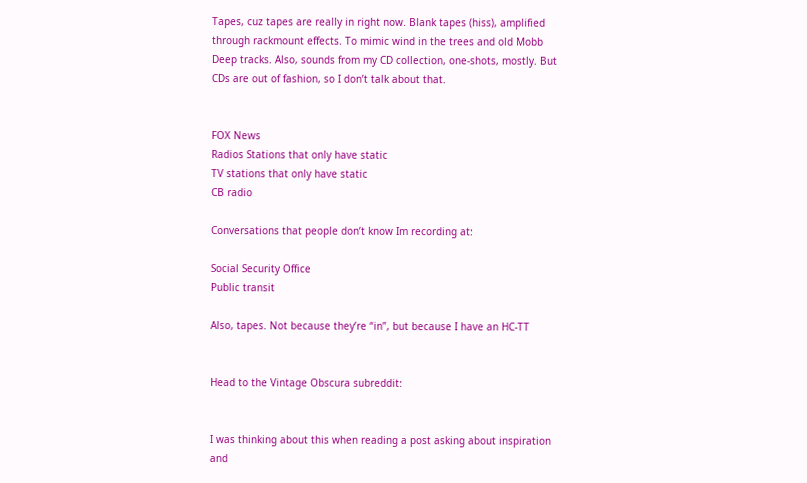Tapes, cuz tapes are really in right now. Blank tapes (hiss), amplified through rackmount effects. To mimic wind in the trees and old Mobb Deep tracks. Also, sounds from my CD collection, one-shots, mostly. But CDs are out of fashion, so I don’t talk about that.


FOX News
Radios Stations that only have static
TV stations that only have static
CB radio

Conversations that people don’t know Im recording at:

Social Security Office
Public transit

Also, tapes. Not because they’re “in”, but because I have an HC-TT


Head to the Vintage Obscura subreddit:


I was thinking about this when reading a post asking about inspiration and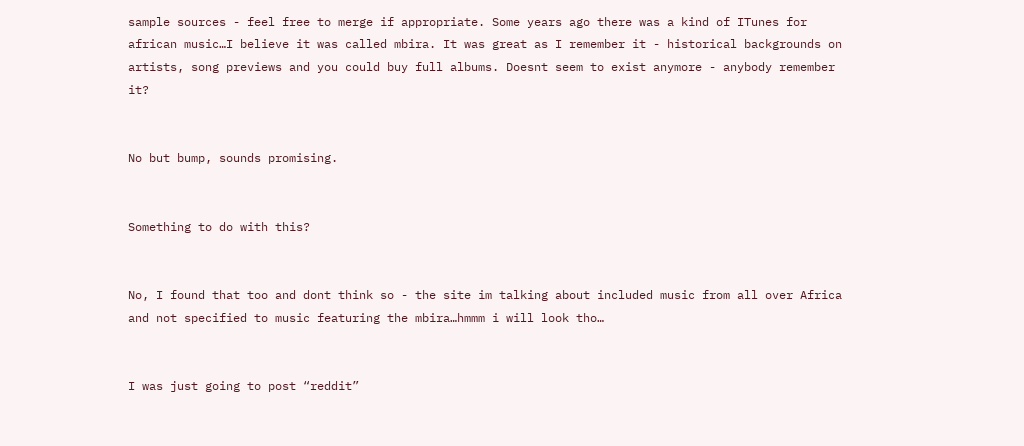sample sources - feel free to merge if appropriate. Some years ago there was a kind of ITunes for african music…I believe it was called mbira. It was great as I remember it - historical backgrounds on artists, song previews and you could buy full albums. Doesnt seem to exist anymore - anybody remember it?


No but bump, sounds promising.


Something to do with this?


No, I found that too and dont think so - the site im talking about included music from all over Africa and not specified to music featuring the mbira…hmmm i will look tho…


I was just going to post “reddit”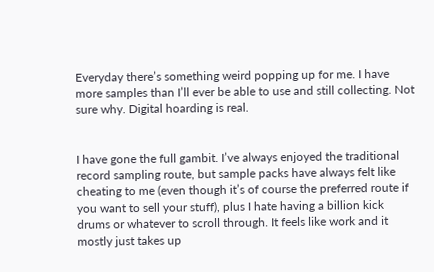Everyday there’s something weird popping up for me. I have more samples than I’ll ever be able to use and still collecting. Not sure why. Digital hoarding is real.


I have gone the full gambit. I’ve always enjoyed the traditional record sampling route, but sample packs have always felt like cheating to me (even though it’s of course the preferred route if you want to sell your stuff), plus I hate having a billion kick drums or whatever to scroll through. It feels like work and it mostly just takes up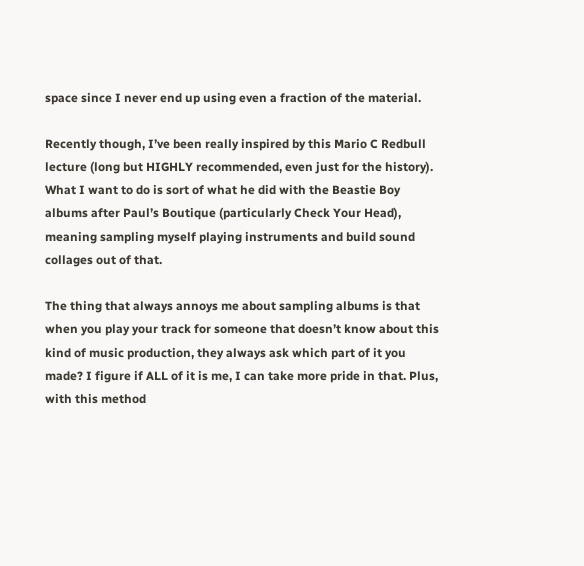space since I never end up using even a fraction of the material.

Recently though, I’ve been really inspired by this Mario C Redbull lecture (long but HIGHLY recommended, even just for the history). What I want to do is sort of what he did with the Beastie Boy albums after Paul’s Boutique (particularly Check Your Head), meaning sampling myself playing instruments and build sound collages out of that.

The thing that always annoys me about sampling albums is that when you play your track for someone that doesn’t know about this kind of music production, they always ask which part of it you made? I figure if ALL of it is me, I can take more pride in that. Plus, with this method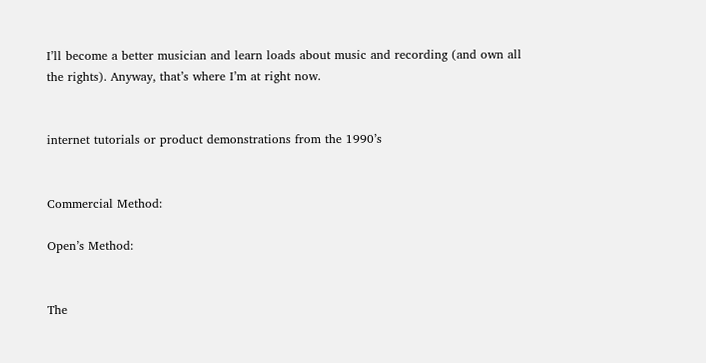I’ll become a better musician and learn loads about music and recording (and own all the rights). Anyway, that’s where I’m at right now.


internet tutorials or product demonstrations from the 1990’s


Commercial Method:

Open’s Method:


The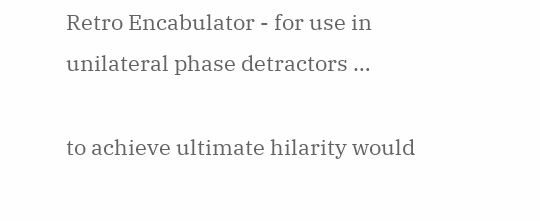Retro Encabulator - for use in unilateral phase detractors …

to achieve ultimate hilarity would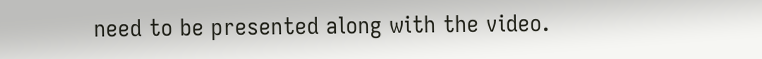need to be presented along with the video.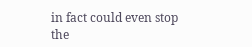in fact could even stop the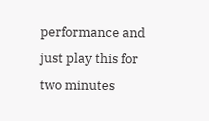performance and just play this for two minutes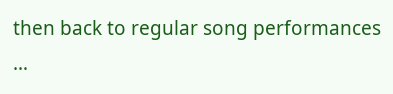then back to regular song performances …